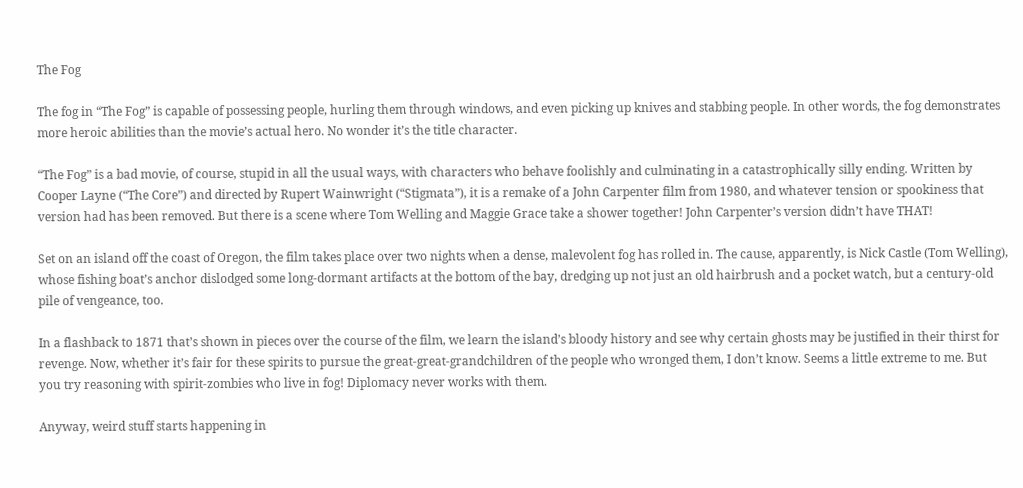The Fog

The fog in “The Fog” is capable of possessing people, hurling them through windows, and even picking up knives and stabbing people. In other words, the fog demonstrates more heroic abilities than the movie’s actual hero. No wonder it’s the title character.

“The Fog” is a bad movie, of course, stupid in all the usual ways, with characters who behave foolishly and culminating in a catastrophically silly ending. Written by Cooper Layne (“The Core”) and directed by Rupert Wainwright (“Stigmata”), it is a remake of a John Carpenter film from 1980, and whatever tension or spookiness that version had has been removed. But there is a scene where Tom Welling and Maggie Grace take a shower together! John Carpenter’s version didn’t have THAT!

Set on an island off the coast of Oregon, the film takes place over two nights when a dense, malevolent fog has rolled in. The cause, apparently, is Nick Castle (Tom Welling), whose fishing boat’s anchor dislodged some long-dormant artifacts at the bottom of the bay, dredging up not just an old hairbrush and a pocket watch, but a century-old pile of vengeance, too.

In a flashback to 1871 that’s shown in pieces over the course of the film, we learn the island’s bloody history and see why certain ghosts may be justified in their thirst for revenge. Now, whether it’s fair for these spirits to pursue the great-great-grandchildren of the people who wronged them, I don’t know. Seems a little extreme to me. But you try reasoning with spirit-zombies who live in fog! Diplomacy never works with them.

Anyway, weird stuff starts happening in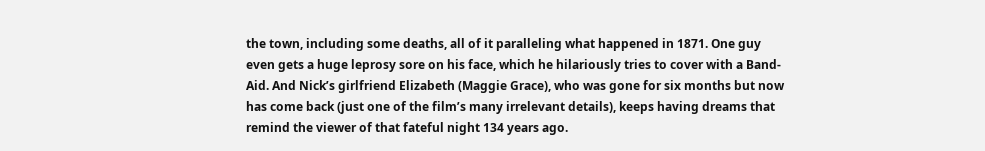the town, including some deaths, all of it paralleling what happened in 1871. One guy even gets a huge leprosy sore on his face, which he hilariously tries to cover with a Band-Aid. And Nick’s girlfriend Elizabeth (Maggie Grace), who was gone for six months but now has come back (just one of the film’s many irrelevant details), keeps having dreams that remind the viewer of that fateful night 134 years ago.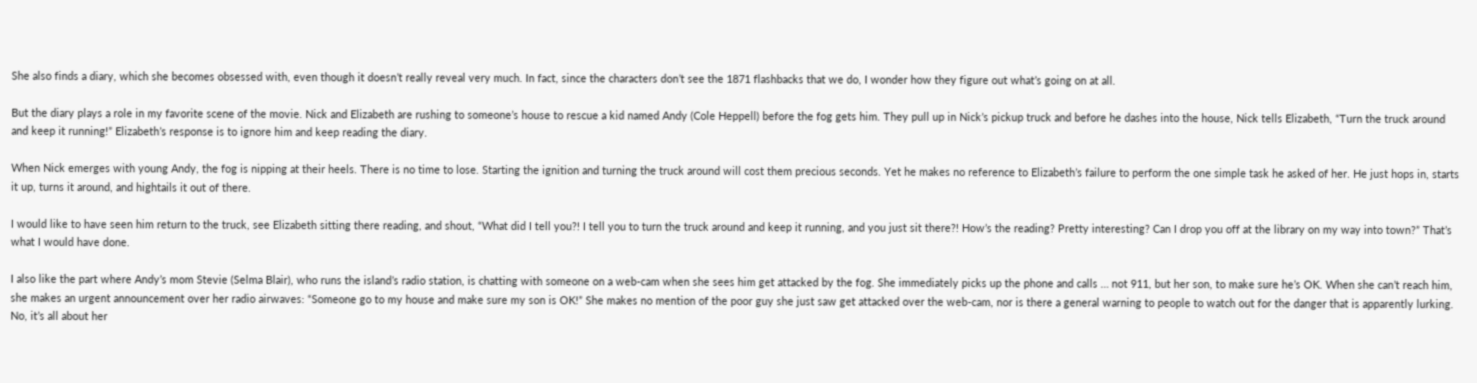She also finds a diary, which she becomes obsessed with, even though it doesn’t really reveal very much. In fact, since the characters don’t see the 1871 flashbacks that we do, I wonder how they figure out what’s going on at all.

But the diary plays a role in my favorite scene of the movie. Nick and Elizabeth are rushing to someone’s house to rescue a kid named Andy (Cole Heppell) before the fog gets him. They pull up in Nick’s pickup truck and before he dashes into the house, Nick tells Elizabeth, “Turn the truck around and keep it running!” Elizabeth’s response is to ignore him and keep reading the diary.

When Nick emerges with young Andy, the fog is nipping at their heels. There is no time to lose. Starting the ignition and turning the truck around will cost them precious seconds. Yet he makes no reference to Elizabeth’s failure to perform the one simple task he asked of her. He just hops in, starts it up, turns it around, and hightails it out of there.

I would like to have seen him return to the truck, see Elizabeth sitting there reading, and shout, “What did I tell you?! I tell you to turn the truck around and keep it running, and you just sit there?! How’s the reading? Pretty interesting? Can I drop you off at the library on my way into town?” That’s what I would have done.

I also like the part where Andy’s mom Stevie (Selma Blair), who runs the island’s radio station, is chatting with someone on a web-cam when she sees him get attacked by the fog. She immediately picks up the phone and calls … not 911, but her son, to make sure he’s OK. When she can’t reach him, she makes an urgent announcement over her radio airwaves: “Someone go to my house and make sure my son is OK!” She makes no mention of the poor guy she just saw get attacked over the web-cam, nor is there a general warning to people to watch out for the danger that is apparently lurking. No, it’s all about her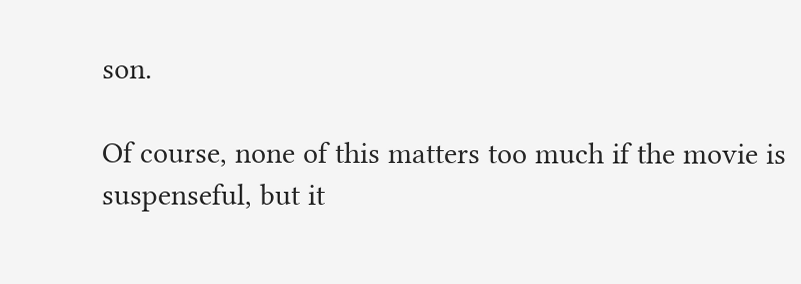son.

Of course, none of this matters too much if the movie is suspenseful, but it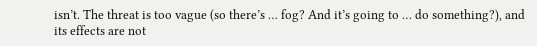isn’t. The threat is too vague (so there’s … fog? And it’s going to … do something?), and its effects are not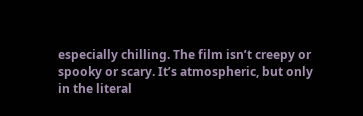especially chilling. The film isn’t creepy or spooky or scary. It’s atmospheric, but only in the literal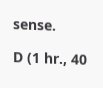sense.

D (1 hr., 40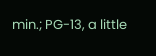min.; PG-13, a little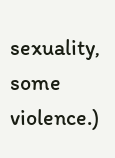sexuality, some violence.)